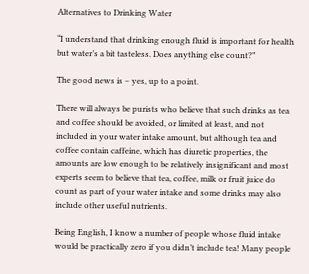Alternatives to Drinking Water

“I understand that drinking enough fluid is important for health but water’s a bit tasteless. Does anything else count?”

The good news is – yes, up to a point.

There will always be purists who believe that such drinks as tea and coffee should be avoided, or limited at least, and not included in your water intake amount, but although tea and coffee contain caffeine, which has diuretic properties, the amounts are low enough to be relatively insignificant and most experts seem to believe that tea, coffee, milk or fruit juice do count as part of your water intake and some drinks may also include other useful nutrients.

Being English, I know a number of people whose fluid intake would be practically zero if you didn’t include tea! Many people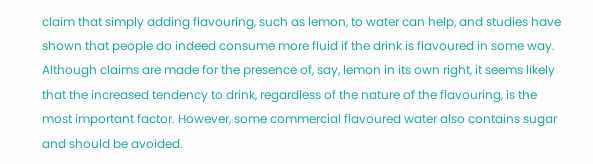claim that simply adding flavouring, such as lemon, to water can help, and studies have shown that people do indeed consume more fluid if the drink is flavoured in some way. Although claims are made for the presence of, say, lemon in its own right, it seems likely that the increased tendency to drink, regardless of the nature of the flavouring, is the most important factor. However, some commercial flavoured water also contains sugar and should be avoided.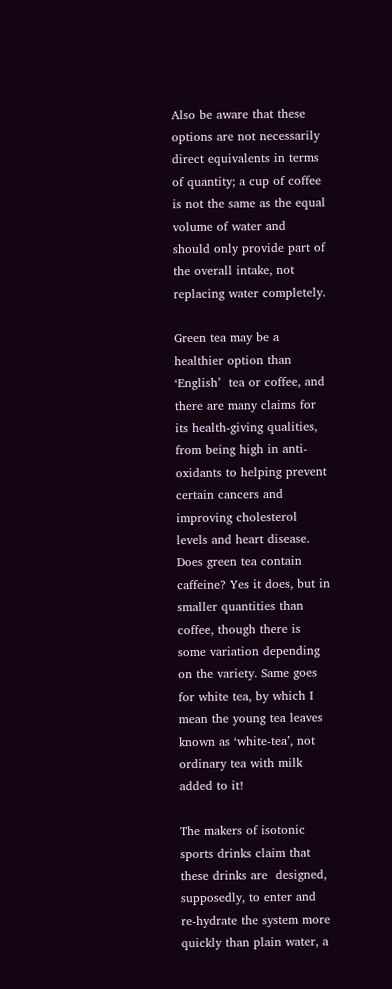Also be aware that these options are not necessarily direct equivalents in terms of quantity; a cup of coffee is not the same as the equal volume of water and should only provide part of the overall intake, not replacing water completely.

Green tea may be a healthier option than ‘English’  tea or coffee, and there are many claims for its health-giving qualities, from being high in anti-oxidants to helping prevent certain cancers and improving cholesterol levels and heart disease. Does green tea contain caffeine? Yes it does, but in smaller quantities than coffee, though there is some variation depending on the variety. Same goes for white tea, by which I mean the young tea leaves known as ‘white-tea’, not ordinary tea with milk added to it!

The makers of isotonic sports drinks claim that these drinks are  designed, supposedly, to enter and re-hydrate the system more quickly than plain water, a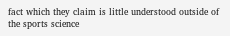fact which they claim is little understood outside of the sports science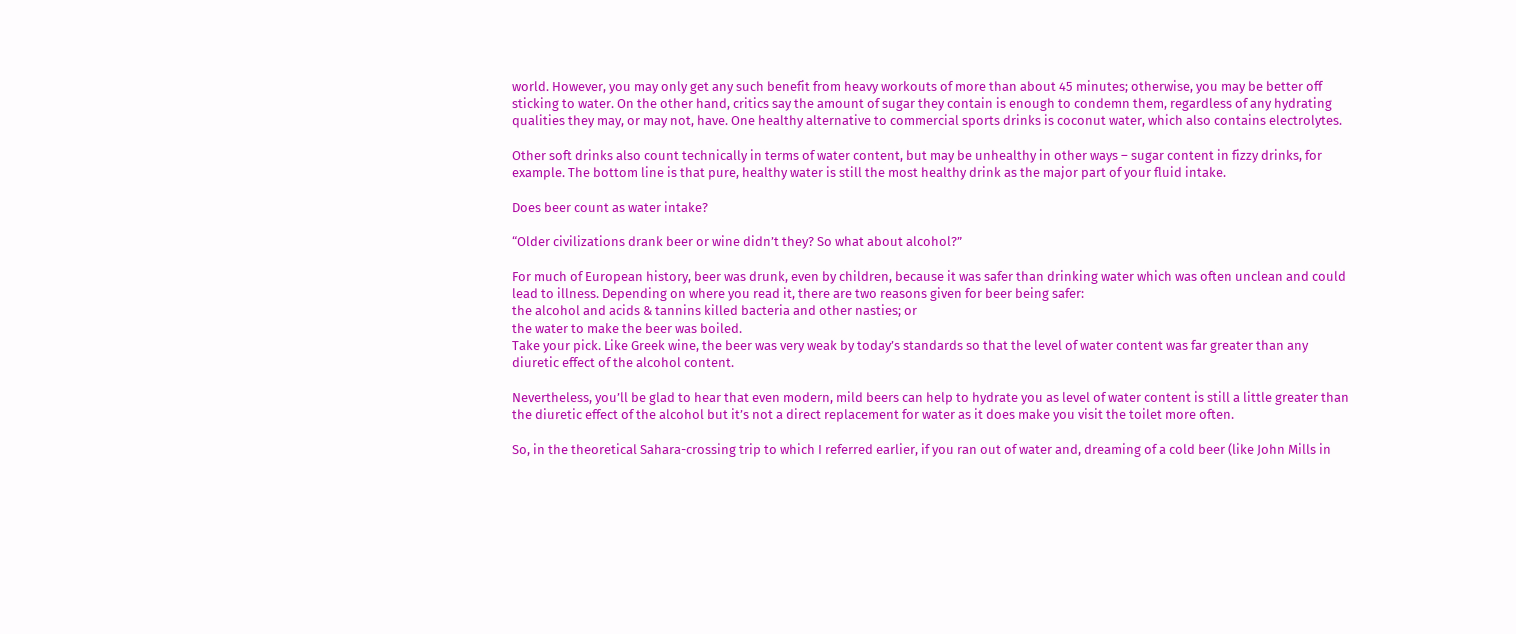world. However, you may only get any such benefit from heavy workouts of more than about 45 minutes; otherwise, you may be better off sticking to water. On the other hand, critics say the amount of sugar they contain is enough to condemn them, regardless of any hydrating qualities they may, or may not, have. One healthy alternative to commercial sports drinks is coconut water, which also contains electrolytes.

Other soft drinks also count technically in terms of water content, but may be unhealthy in other ways – sugar content in fizzy drinks, for example. The bottom line is that pure, healthy water is still the most healthy drink as the major part of your fluid intake.

Does beer count as water intake?

“Older civilizations drank beer or wine didn’t they? So what about alcohol?”

For much of European history, beer was drunk, even by children, because it was safer than drinking water which was often unclean and could lead to illness. Depending on where you read it, there are two reasons given for beer being safer:
the alcohol and acids & tannins killed bacteria and other nasties; or
the water to make the beer was boiled.
Take your pick. Like Greek wine, the beer was very weak by today’s standards so that the level of water content was far greater than any diuretic effect of the alcohol content.

Nevertheless, you’ll be glad to hear that even modern, mild beers can help to hydrate you as level of water content is still a little greater than the diuretic effect of the alcohol but it’s not a direct replacement for water as it does make you visit the toilet more often.

So, in the theoretical Sahara-crossing trip to which I referred earlier, if you ran out of water and, dreaming of a cold beer (like John Mills in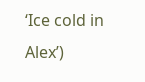‘Ice cold in Alex’)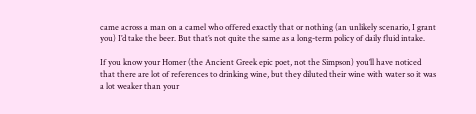came across a man on a camel who offered exactly that or nothing (an unlikely scenario, I grant you) I’d take the beer. But that’s not quite the same as a long-term policy of daily fluid intake.

If you know your Homer (the Ancient Greek epic poet, not the Simpson) you’ll have noticed that there are lot of references to drinking wine, but they diluted their wine with water so it was a lot weaker than your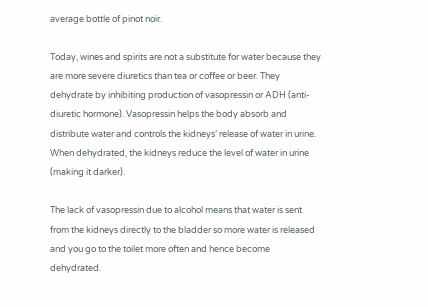average bottle of pinot noir.

Today, wines and spirits are not a substitute for water because they are more severe diuretics than tea or coffee or beer. They dehydrate by inhibiting production of vasopressin or ADH (anti-diuretic hormone). Vasopressin helps the body absorb and distribute water and controls the kidneys’ release of water in urine. When dehydrated, the kidneys reduce the level of water in urine (making it darker).

The lack of vasopressin due to alcohol means that water is sent from the kidneys directly to the bladder so more water is released and you go to the toilet more often and hence become dehydrated.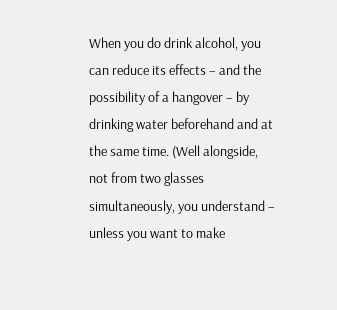When you do drink alcohol, you can reduce its effects – and the possibility of a hangover – by drinking water beforehand and at the same time. (Well alongside, not from two glasses simultaneously, you understand – unless you want to make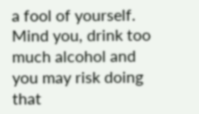a fool of yourself. Mind you, drink too much alcohol and you may risk doing that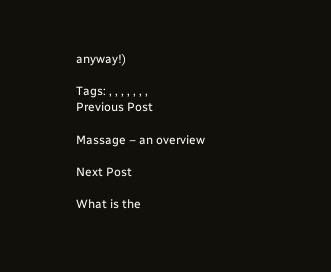anyway!)

Tags: , , , , , , ,
Previous Post

Massage – an overview

Next Post

What is the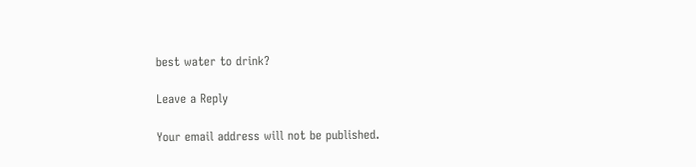best water to drink?

Leave a Reply

Your email address will not be published.